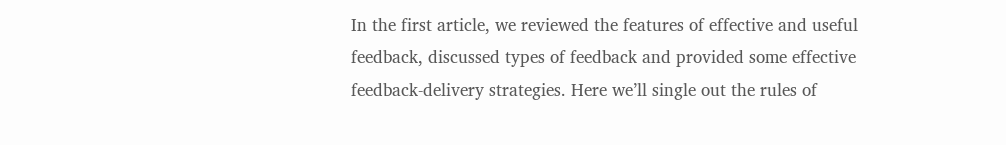In the first article, we reviewed the features of effective and useful feedback, discussed types of feedback and provided some effective feedback-delivery strategies. Here we’ll single out the rules of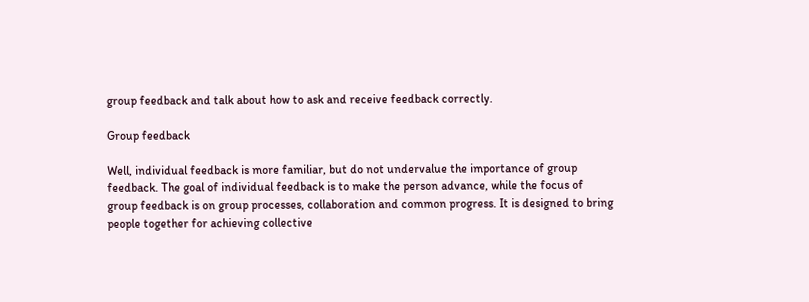group feedback and talk about how to ask and receive feedback correctly.

Group feedback

Well, individual feedback is more familiar, but do not undervalue the importance of group feedback. The goal of individual feedback is to make the person advance, while the focus of group feedback is on group processes, collaboration and common progress. It is designed to bring people together for achieving collective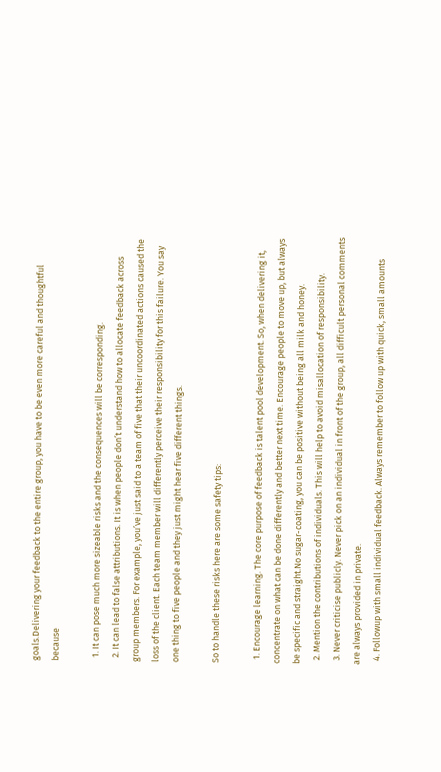goals.Delivering your feedback to the entire group, you have to be even more careful and thoughtful because

  1. It can pose much more sizeable risks and the consequences will be corresponding.
  2. It can lead to false attributions. It is when people don’t understand how to allocate feedback across group members. For example, you’ve just said to a team of five that their uncoordinated actions caused the loss of the client. Each team member will differently perceive their responsibility for this failure. You say one thing to five people and they just might hear five different things.

So to handle these risks here are some safety tips:

  1. Encourage learning. The core purpose of feedback is talent pool development. So, when delivering it, concentrate on what can be done differently and better next time. Encourage people to move up, but always be specific and straight.No sugar-coating, you can be positive without being all milk and honey.
  2. Mention the contributions of individuals. This will help to avoid misallocation of responsibility.
  3. Never criticise publicly. Never pick on an individual in front of the group, all difficult personal comments are always provided in private.
  4. Followup with small individual feedback. Always remember to follow up with quick, small amounts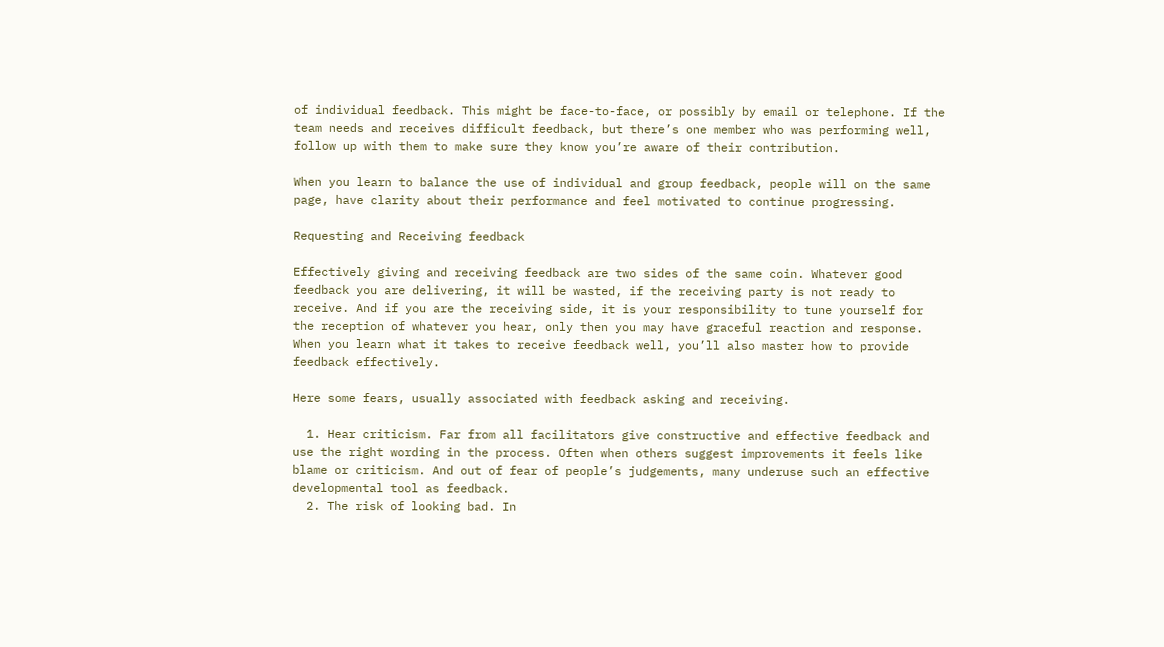of individual feedback. This might be face-to-face, or possibly by email or telephone. If the team needs and receives difficult feedback, but there’s one member who was performing well, follow up with them to make sure they know you’re aware of their contribution.

When you learn to balance the use of individual and group feedback, people will on the same page, have clarity about their performance and feel motivated to continue progressing.

Requesting and Receiving feedback

Effectively giving and receiving feedback are two sides of the same coin. Whatever good feedback you are delivering, it will be wasted, if the receiving party is not ready to receive. And if you are the receiving side, it is your responsibility to tune yourself for the reception of whatever you hear, only then you may have graceful reaction and response. When you learn what it takes to receive feedback well, you’ll also master how to provide feedback effectively.

Here some fears, usually associated with feedback asking and receiving.

  1. Hear criticism. Far from all facilitators give constructive and effective feedback and use the right wording in the process. Often when others suggest improvements it feels like blame or criticism. And out of fear of people’s judgements, many underuse such an effective developmental tool as feedback.
  2. The risk of looking bad. In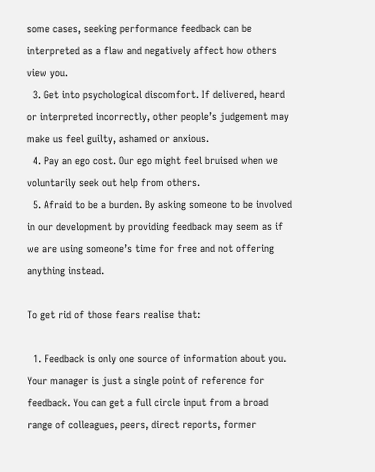some cases, seeking performance feedback can be interpreted as a flaw and negatively affect how others view you.
  3. Get into psychological discomfort. If delivered, heard or interpreted incorrectly, other people’s judgement may make us feel guilty, ashamed or anxious.
  4. Pay an ego cost. Our ego might feel bruised when we voluntarily seek out help from others.
  5. Afraid to be a burden. By asking someone to be involved in our development by providing feedback may seem as if we are using someone’s time for free and not offering anything instead.

To get rid of those fears realise that:

  1. Feedback is only one source of information about you. Your manager is just a single point of reference for feedback. You can get a full circle input from a broad range of colleagues, peers, direct reports, former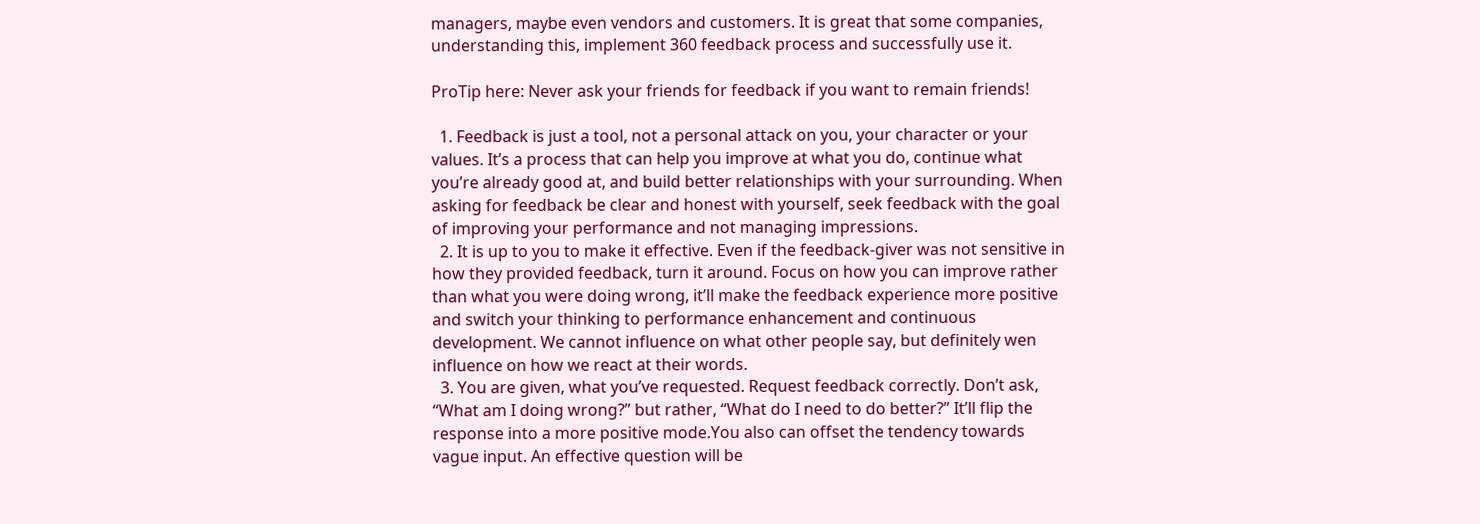managers, maybe even vendors and customers. It is great that some companies, understanding this, implement 360 feedback process and successfully use it.

ProTip here: Never ask your friends for feedback if you want to remain friends!

  1. Feedback is just a tool, not a personal attack on you, your character or your values. It’s a process that can help you improve at what you do, continue what you’re already good at, and build better relationships with your surrounding. When asking for feedback be clear and honest with yourself, seek feedback with the goal of improving your performance and not managing impressions.
  2. It is up to you to make it effective. Even if the feedback-giver was not sensitive in how they provided feedback, turn it around. Focus on how you can improve rather than what you were doing wrong, it’ll make the feedback experience more positive and switch your thinking to performance enhancement and continuous development. We cannot influence on what other people say, but definitely wen influence on how we react at their words.
  3. You are given, what you’ve requested. Request feedback correctly. Don’t ask, “What am I doing wrong?” but rather, “What do I need to do better?” It’ll flip the response into a more positive mode.You also can offset the tendency towards vague input. An effective question will be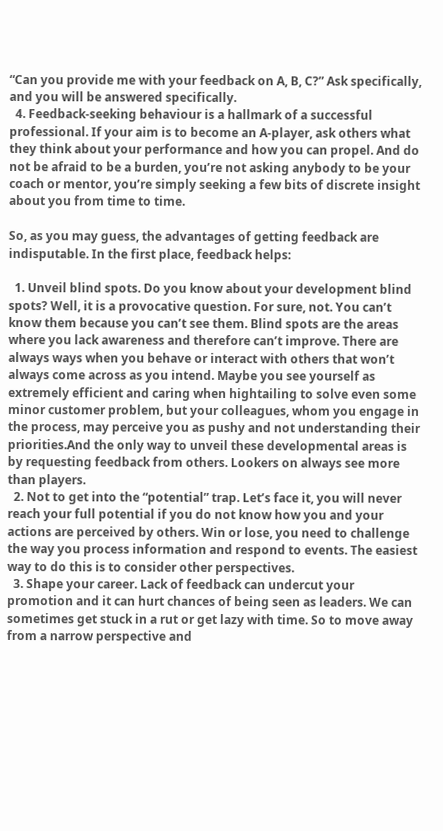“Can you provide me with your feedback on A, B, C?” Ask specifically, and you will be answered specifically.
  4. Feedback-seeking behaviour is a hallmark of a successful professional. If your aim is to become an A-player, ask others what they think about your performance and how you can propel. And do not be afraid to be a burden, you’re not asking anybody to be your coach or mentor, you’re simply seeking a few bits of discrete insight about you from time to time.

So, as you may guess, the advantages of getting feedback are indisputable. In the first place, feedback helps:

  1. Unveil blind spots. Do you know about your development blind spots? Well, it is a provocative question. For sure, not. You can’t know them because you can’t see them. Blind spots are the areas where you lack awareness and therefore can’t improve. There are always ways when you behave or interact with others that won’t always come across as you intend. Maybe you see yourself as extremely efficient and caring when hightailing to solve even some minor customer problem, but your colleagues, whom you engage in the process, may perceive you as pushy and not understanding their priorities.And the only way to unveil these developmental areas is by requesting feedback from others. Lookers on always see more than players.
  2. Not to get into the “potential” trap. Let’s face it, you will never reach your full potential if you do not know how you and your actions are perceived by others. Win or lose, you need to challenge the way you process information and respond to events. The easiest way to do this is to consider other perspectives.
  3. Shape your career. Lack of feedback can undercut your promotion and it can hurt chances of being seen as leaders. We can sometimes get stuck in a rut or get lazy with time. So to move away from a narrow perspective and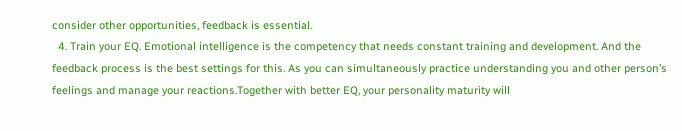consider other opportunities, feedback is essential.
  4. Train your EQ. Emotional intelligence is the competency that needs constant training and development. And the feedback process is the best settings for this. As you can simultaneously practice understanding you and other person’s feelings and manage your reactions.Together with better EQ, your personality maturity will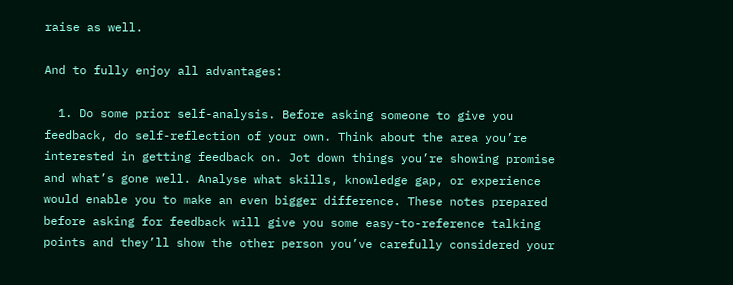raise as well.

And to fully enjoy all advantages:

  1. Do some prior self-analysis. Before asking someone to give you feedback, do self-reflection of your own. Think about the area you’re interested in getting feedback on. Jot down things you’re showing promise and what’s gone well. Analyse what skills, knowledge gap, or experience would enable you to make an even bigger difference. These notes prepared before asking for feedback will give you some easy-to-reference talking points and they’ll show the other person you’ve carefully considered your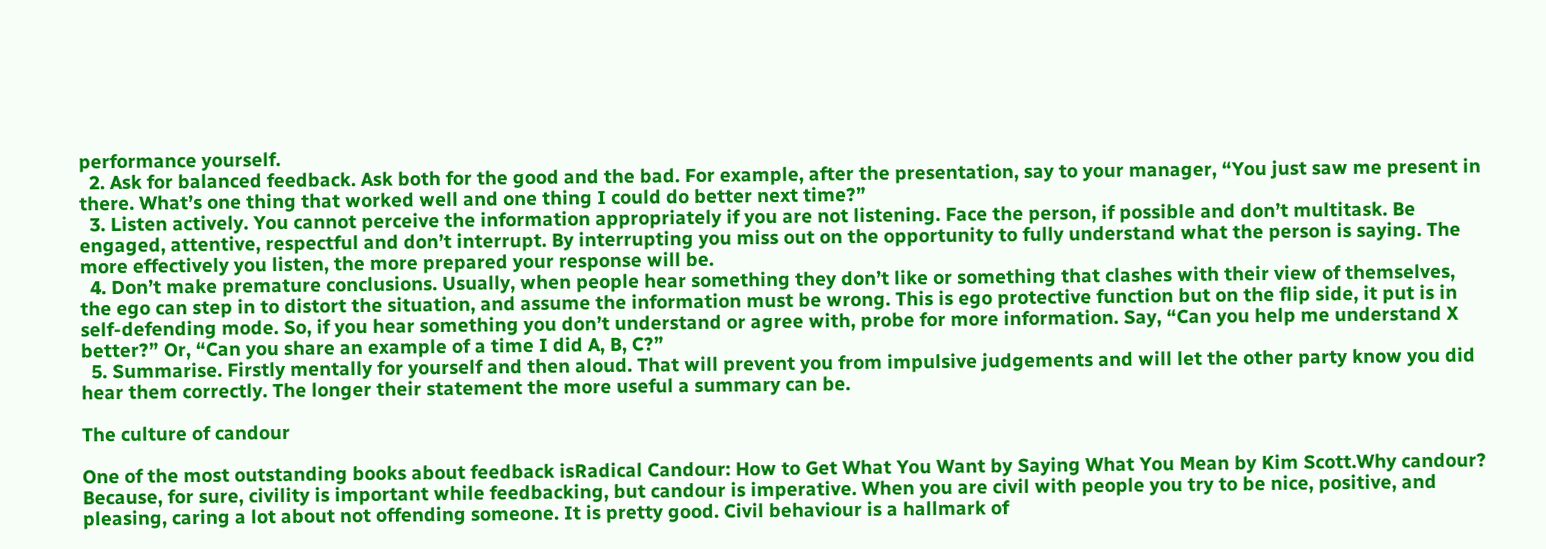performance yourself.
  2. Ask for balanced feedback. Ask both for the good and the bad. For example, after the presentation, say to your manager, “You just saw me present in there. What’s one thing that worked well and one thing I could do better next time?”
  3. Listen actively. You cannot perceive the information appropriately if you are not listening. Face the person, if possible and don’t multitask. Be engaged, attentive, respectful and don’t interrupt. By interrupting you miss out on the opportunity to fully understand what the person is saying. The more effectively you listen, the more prepared your response will be.
  4. Don’t make premature conclusions. Usually, when people hear something they don’t like or something that clashes with their view of themselves, the ego can step in to distort the situation, and assume the information must be wrong. This is ego protective function but on the flip side, it put is in self-defending mode. So, if you hear something you don’t understand or agree with, probe for more information. Say, “Can you help me understand X better?” Or, “Can you share an example of a time I did A, B, C?”
  5. Summarise. Firstly mentally for yourself and then aloud. That will prevent you from impulsive judgements and will let the other party know you did hear them correctly. The longer their statement the more useful a summary can be.

The culture of candour

One of the most outstanding books about feedback isRadical Candour: How to Get What You Want by Saying What You Mean by Kim Scott.Why candour? Because, for sure, civility is important while feedbacking, but candour is imperative. When you are civil with people you try to be nice, positive, and pleasing, caring a lot about not offending someone. It is pretty good. Civil behaviour is a hallmark of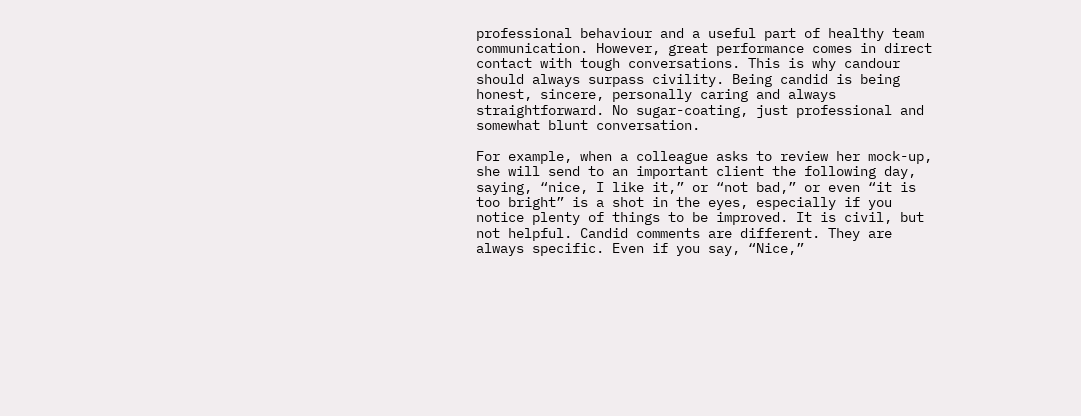professional behaviour and a useful part of healthy team communication. However, great performance comes in direct contact with tough conversations. This is why candour should always surpass civility. Being candid is being honest, sincere, personally caring and always straightforward. No sugar-coating, just professional and somewhat blunt conversation.

For example, when a colleague asks to review her mock-up, she will send to an important client the following day, saying, “nice, I like it,” or “not bad,” or even “it is too bright” is a shot in the eyes, especially if you notice plenty of things to be improved. It is civil, but not helpful. Candid comments are different. They are always specific. Even if you say, “Nice,”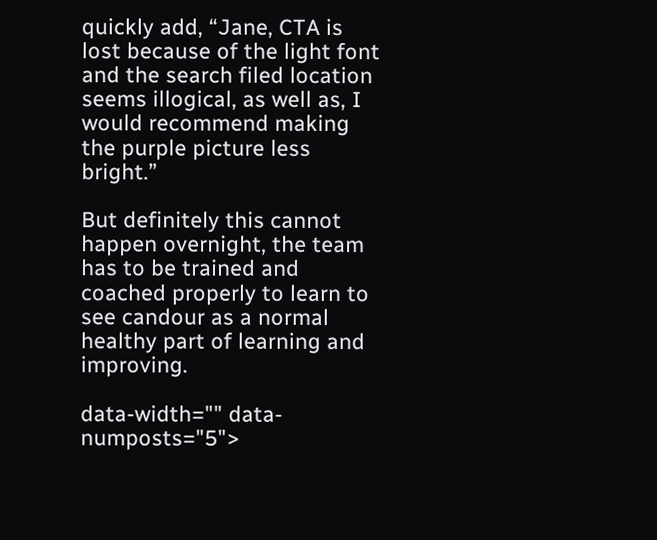quickly add, “Jane, CTA is lost because of the light font and the search filed location seems illogical, as well as, I would recommend making the purple picture less bright.”

But definitely this cannot happen overnight, the team has to be trained and coached properly to learn to see candour as a normal healthy part of learning and improving.

data-width="" data-numposts="5">